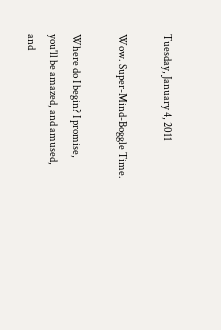Tuesday, January 4, 2011

Wow. Super-Mind-Boggle Time.

Where do I begin? I promise, you'll be amazed, and amused, and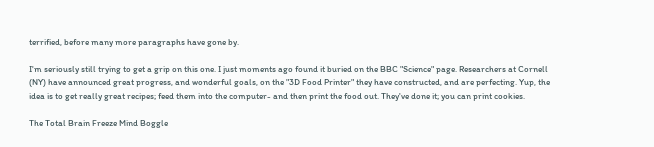terrified, before many more paragraphs have gone by.

I'm seriously still trying to get a grip on this one. I just moments ago found it buried on the BBC "Science" page. Researchers at Cornell (NY) have announced great progress, and wonderful goals, on the "3D Food Printer" they have constructed, and are perfecting. Yup, the idea is to get really great recipes; feed them into the computer- and then print the food out. They've done it; you can print cookies.

The Total Brain Freeze Mind Boggle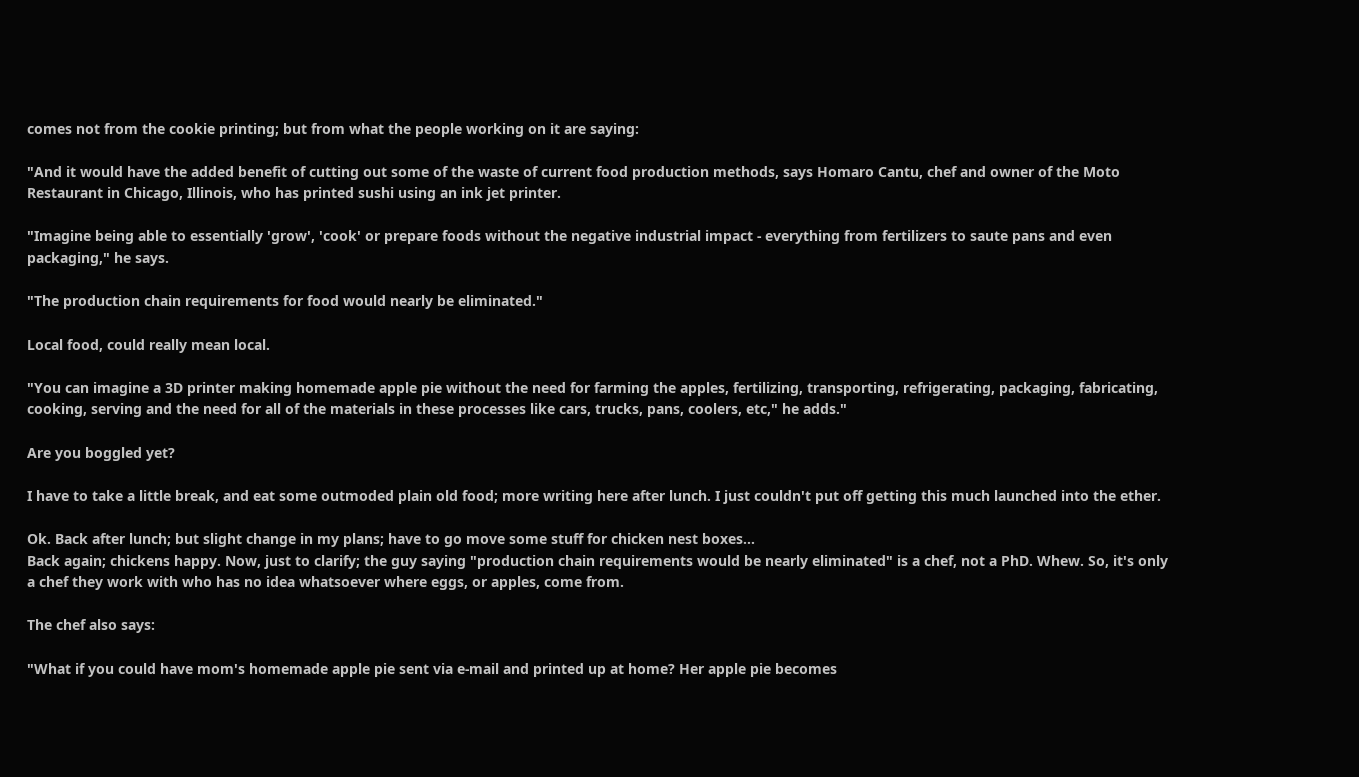comes not from the cookie printing; but from what the people working on it are saying:

"And it would have the added benefit of cutting out some of the waste of current food production methods, says Homaro Cantu, chef and owner of the Moto Restaurant in Chicago, Illinois, who has printed sushi using an ink jet printer.

"Imagine being able to essentially 'grow', 'cook' or prepare foods without the negative industrial impact - everything from fertilizers to saute pans and even packaging," he says.

"The production chain requirements for food would nearly be eliminated."

Local food, could really mean local.

"You can imagine a 3D printer making homemade apple pie without the need for farming the apples, fertilizing, transporting, refrigerating, packaging, fabricating, cooking, serving and the need for all of the materials in these processes like cars, trucks, pans, coolers, etc," he adds."

Are you boggled yet?

I have to take a little break, and eat some outmoded plain old food; more writing here after lunch. I just couldn't put off getting this much launched into the ether.

Ok. Back after lunch; but slight change in my plans; have to go move some stuff for chicken nest boxes...
Back again; chickens happy. Now, just to clarify; the guy saying "production chain requirements would be nearly eliminated" is a chef, not a PhD. Whew. So, it's only a chef they work with who has no idea whatsoever where eggs, or apples, come from.

The chef also says:

"What if you could have mom's homemade apple pie sent via e-mail and printed up at home? Her apple pie becomes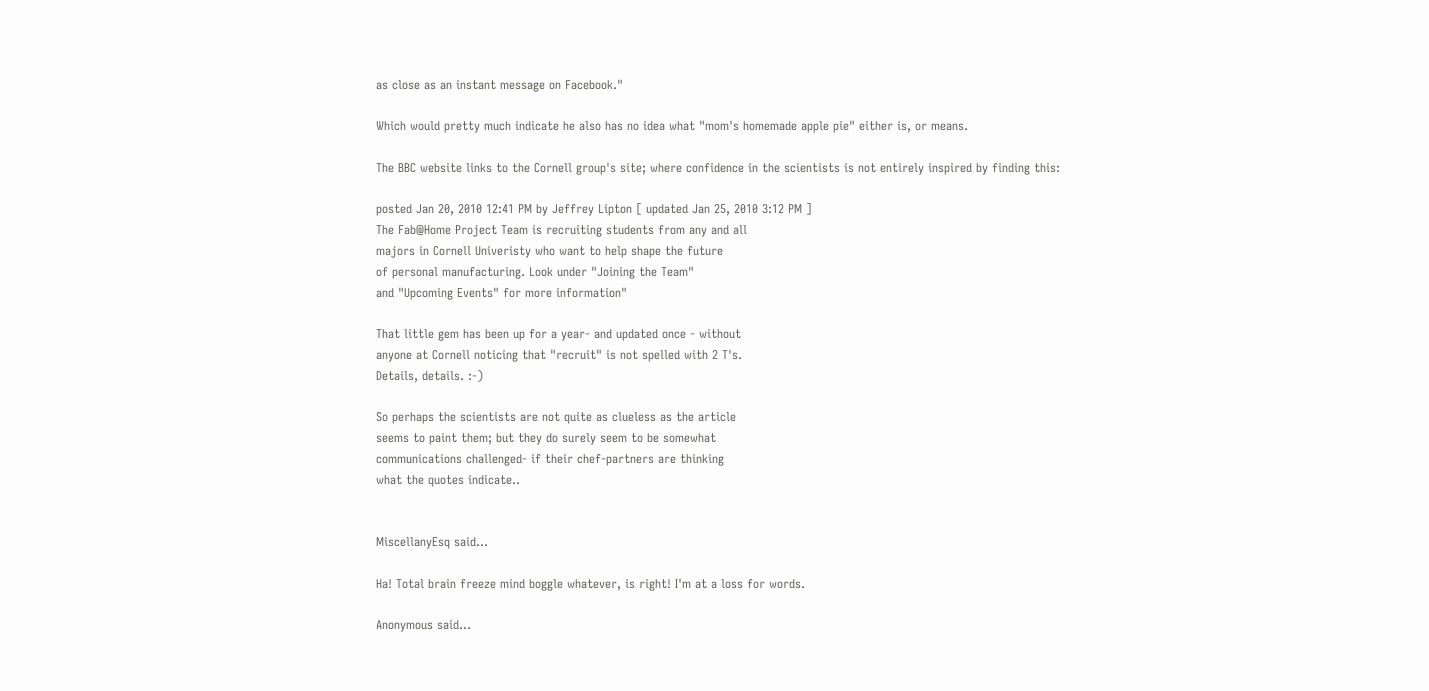as close as an instant message on Facebook."

Which would pretty much indicate he also has no idea what "mom's homemade apple pie" either is, or means.

The BBC website links to the Cornell group's site; where confidence in the scientists is not entirely inspired by finding this:

posted Jan 20, 2010 12:41 PM by Jeffrey Lipton [ updated Jan 25, 2010 3:12 PM ]
The Fab@Home Project Team is recruiting students from any and all
majors in Cornell Univeristy who want to help shape the future
of personal manufacturing. Look under "Joining the Team"
and "Upcoming Events" for more information"

That little gem has been up for a year- and updated once - without
anyone at Cornell noticing that "recruit" is not spelled with 2 T's.
Details, details. :-)

So perhaps the scientists are not quite as clueless as the article
seems to paint them; but they do surely seem to be somewhat
communications challenged- if their chef-partners are thinking
what the quotes indicate..


MiscellanyEsq said...

Ha! Total brain freeze mind boggle whatever, is right! I'm at a loss for words.

Anonymous said...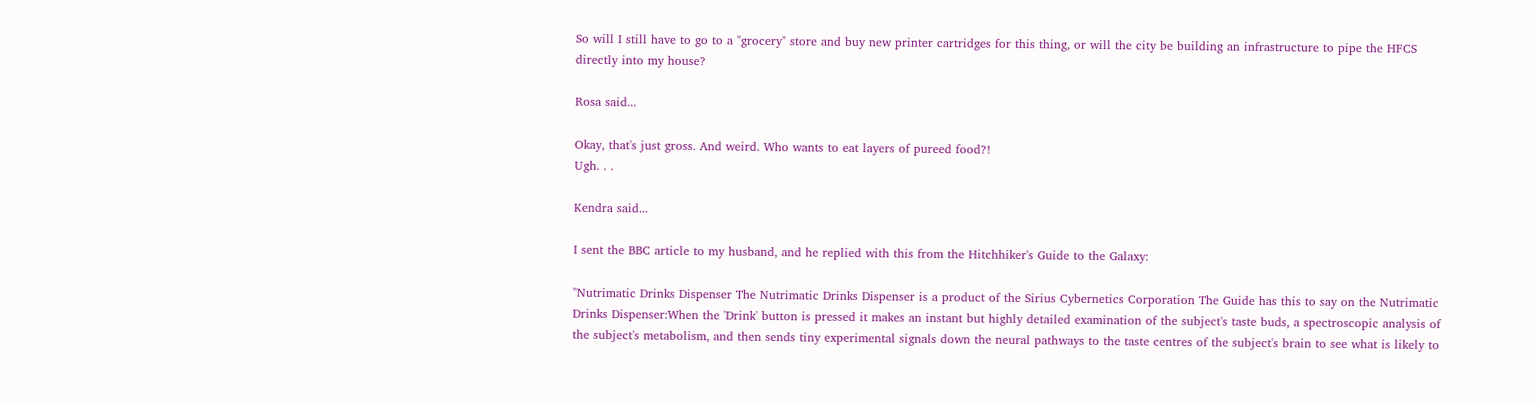So will I still have to go to a "grocery" store and buy new printer cartridges for this thing, or will the city be building an infrastructure to pipe the HFCS directly into my house?

Rosa said...

Okay, that's just gross. And weird. Who wants to eat layers of pureed food?!
Ugh. . .

Kendra said...

I sent the BBC article to my husband, and he replied with this from the Hitchhiker's Guide to the Galaxy:

"Nutrimatic Drinks Dispenser The Nutrimatic Drinks Dispenser is a product of the Sirius Cybernetics Corporation The Guide has this to say on the Nutrimatic Drinks Dispenser:When the 'Drink' button is pressed it makes an instant but highly detailed examination of the subject's taste buds, a spectroscopic analysis of the subject's metabolism, and then sends tiny experimental signals down the neural pathways to the taste centres of the subject's brain to see what is likely to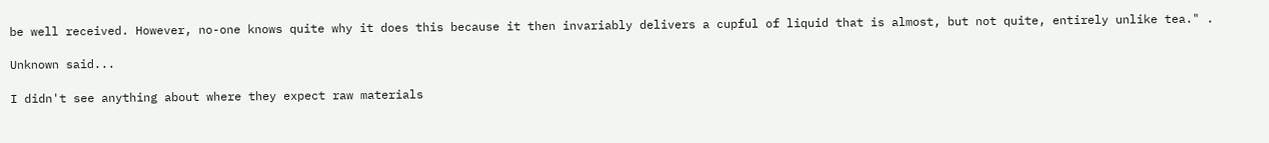be well received. However, no-one knows quite why it does this because it then invariably delivers a cupful of liquid that is almost, but not quite, entirely unlike tea." .

Unknown said...

I didn't see anything about where they expect raw materials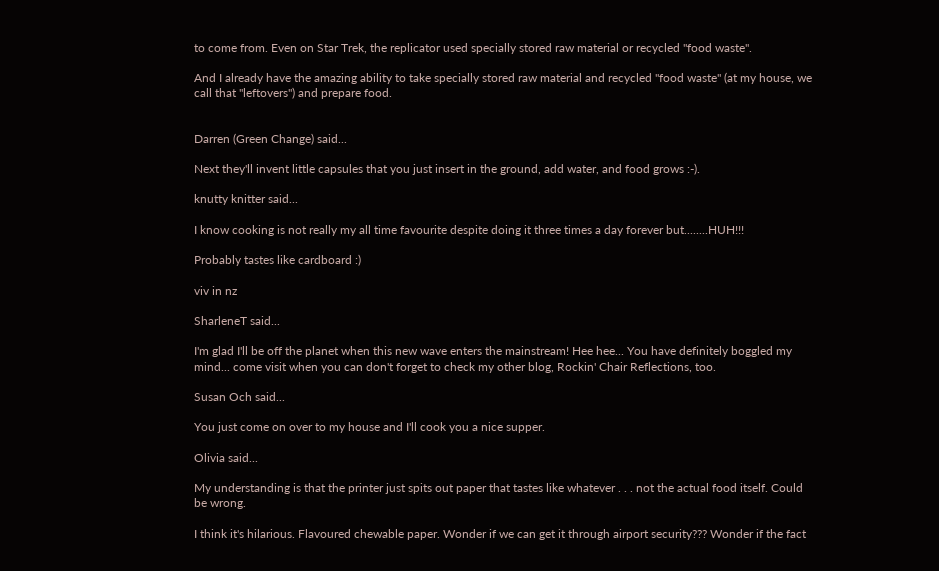to come from. Even on Star Trek, the replicator used specially stored raw material or recycled "food waste".

And I already have the amazing ability to take specially stored raw material and recycled "food waste" (at my house, we call that "leftovers") and prepare food.


Darren (Green Change) said...

Next they'll invent little capsules that you just insert in the ground, add water, and food grows :-).

knutty knitter said...

I know cooking is not really my all time favourite despite doing it three times a day forever but........HUH!!!

Probably tastes like cardboard :)

viv in nz

SharleneT said...

I'm glad I'll be off the planet when this new wave enters the mainstream! Hee hee... You have definitely boggled my mind... come visit when you can don't forget to check my other blog, Rockin' Chair Reflections, too.

Susan Och said...

You just come on over to my house and I'll cook you a nice supper.

Olivia said...

My understanding is that the printer just spits out paper that tastes like whatever . . . not the actual food itself. Could be wrong.

I think it's hilarious. Flavoured chewable paper. Wonder if we can get it through airport security??? Wonder if the fact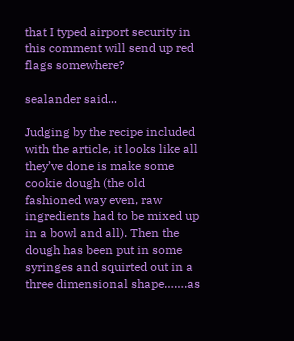that I typed airport security in this comment will send up red flags somewhere?

sealander said...

Judging by the recipe included with the article, it looks like all they’ve done is make some cookie dough (the old fashioned way even, raw ingredients had to be mixed up in a bowl and all). Then the dough has been put in some syringes and squirted out in a three dimensional shape…….as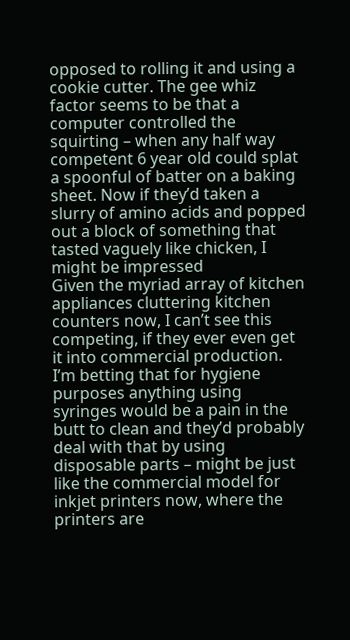opposed to rolling it and using a cookie cutter. The gee whiz factor seems to be that a computer controlled the squirting – when any half way competent 6 year old could splat a spoonful of batter on a baking sheet. Now if they’d taken a slurry of amino acids and popped out a block of something that tasted vaguely like chicken, I might be impressed
Given the myriad array of kitchen appliances cluttering kitchen counters now, I can’t see this competing, if they ever even get it into commercial production. I’m betting that for hygiene purposes anything using syringes would be a pain in the butt to clean and they’d probably deal with that by using disposable parts – might be just like the commercial model for inkjet printers now, where the printers are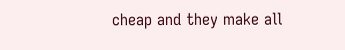cheap and they make all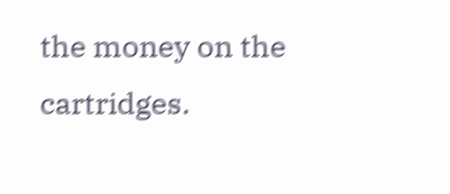the money on the cartridges.